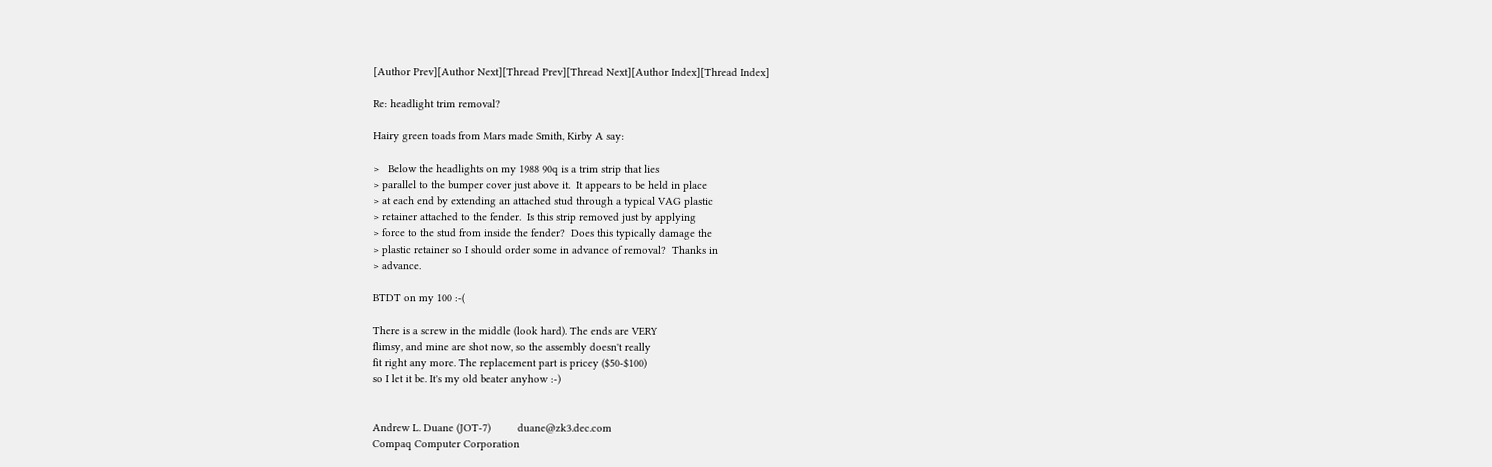[Author Prev][Author Next][Thread Prev][Thread Next][Author Index][Thread Index]

Re: headlight trim removal?

Hairy green toads from Mars made Smith, Kirby A say:

>   Below the headlights on my 1988 90q is a trim strip that lies
> parallel to the bumper cover just above it.  It appears to be held in place
> at each end by extending an attached stud through a typical VAG plastic
> retainer attached to the fender.  Is this strip removed just by applying
> force to the stud from inside the fender?  Does this typically damage the
> plastic retainer so I should order some in advance of removal?  Thanks in
> advance.

BTDT on my 100 :-(

There is a screw in the middle (look hard). The ends are VERY
flimsy, and mine are shot now, so the assembly doesn't really
fit right any more. The replacement part is pricey ($50-$100)
so I let it be. It's my old beater anyhow :-)


Andrew L. Duane (JOT-7)         duane@zk3.dec.com
Compaq Computer Corporation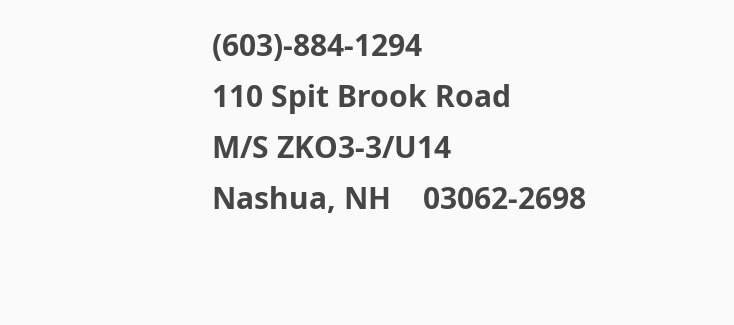(603)-884-1294
110 Spit Brook Road
M/S ZKO3-3/U14
Nashua, NH    03062-2698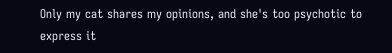Only my cat shares my opinions, and she's too psychotic to express it